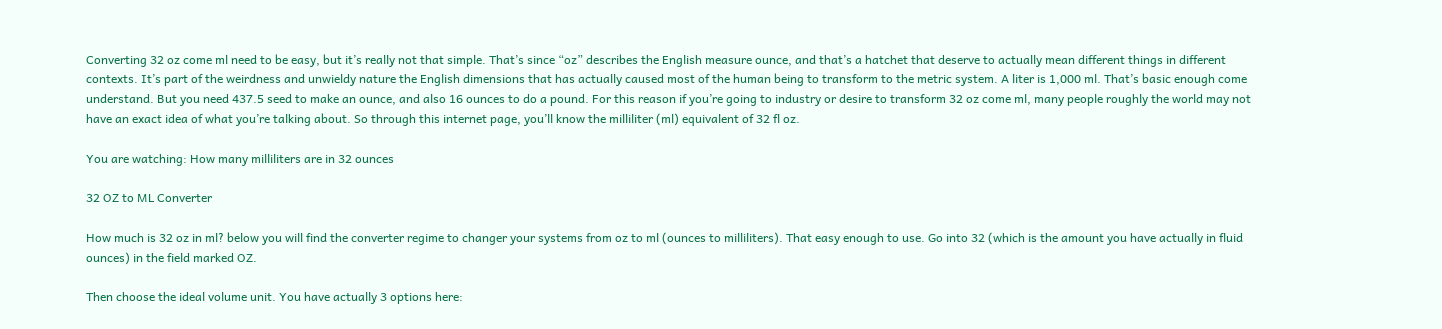Converting 32 oz come ml need to be easy, but it’s really not that simple. That’s since “oz” describes the English measure ounce, and that’s a hatchet that deserve to actually mean different things in different contexts. It’s part of the weirdness and unwieldy nature the English dimensions that has actually caused most of the human being to transform to the metric system. A liter is 1,000 ml. That’s basic enough come understand. But you need 437.5 seed to make an ounce, and also 16 ounces to do a pound. For this reason if you’re going to industry or desire to transform 32 oz come ml, many people roughly the world may not have an exact idea of what you’re talking about. So through this internet page, you’ll know the milliliter (ml) equivalent of 32 fl oz.

You are watching: How many milliliters are in 32 ounces

32 OZ to ML Converter

How much is 32 oz in ml? below you will find the converter regime to changer your systems from oz to ml (ounces to milliliters). That easy enough to use. Go into 32 (which is the amount you have actually in fluid ounces) in the field marked OZ.

Then choose the ideal volume unit. You have actually 3 options here: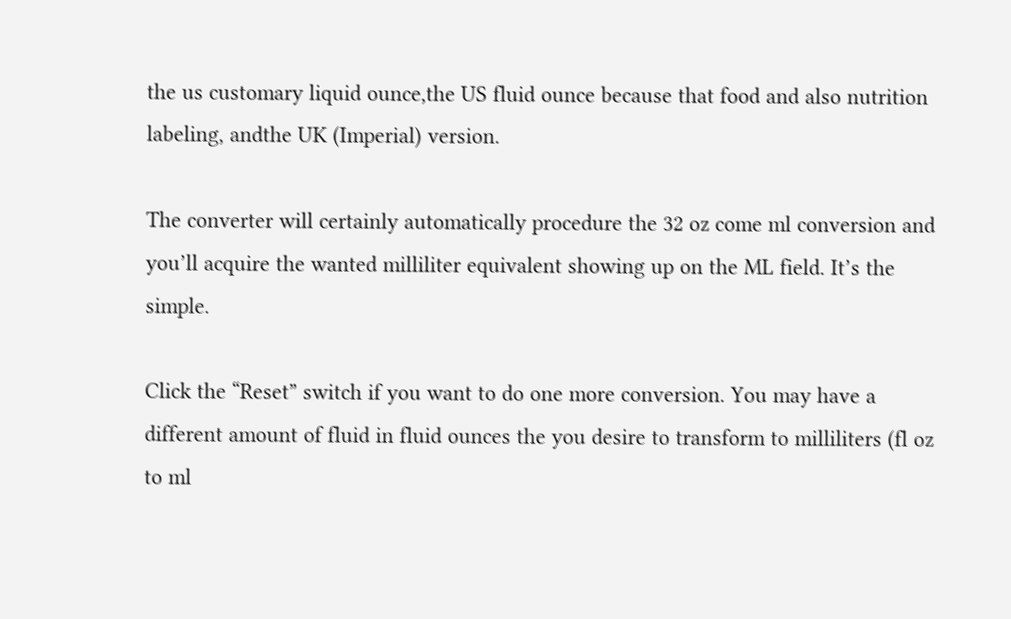the us customary liquid ounce,the US fluid ounce because that food and also nutrition labeling, andthe UK (Imperial) version.

The converter will certainly automatically procedure the 32 oz come ml conversion and you’ll acquire the wanted milliliter equivalent showing up on the ML field. It’s the simple.

Click the “Reset” switch if you want to do one more conversion. You may have a different amount of fluid in fluid ounces the you desire to transform to milliliters (fl oz to ml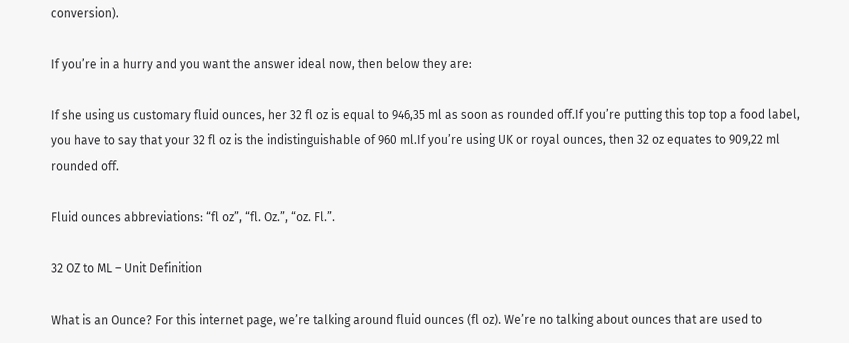conversion).

If you’re in a hurry and you want the answer ideal now, then below they are:

If she using us customary fluid ounces, her 32 fl oz is equal to 946,35 ml as soon as rounded off.If you’re putting this top top a food label, you have to say that your 32 fl oz is the indistinguishable of 960 ml.If you’re using UK or royal ounces, then 32 oz equates to 909,22 ml rounded off.

Fluid ounces abbreviations: “fl oz”, “fl. Oz.”, “oz. Fl.”.

32 OZ to ML – Unit Definition

What is an Ounce? For this internet page, we’re talking around fluid ounces (fl oz). We’re no talking about ounces that are used to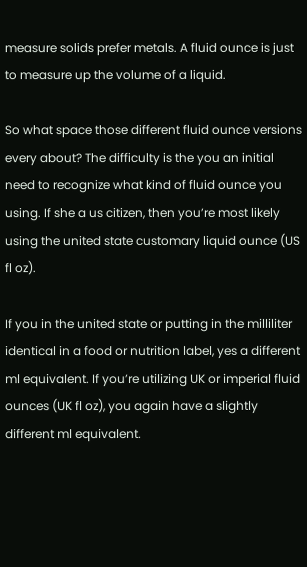measure solids prefer metals. A fluid ounce is just to measure up the volume of a liquid.

So what space those different fluid ounce versions every about? The difficulty is the you an initial need to recognize what kind of fluid ounce you using. If she a us citizen, then you’re most likely using the united state customary liquid ounce (US fl oz).

If you in the united state or putting in the milliliter identical in a food or nutrition label, yes a different ml equivalent. If you’re utilizing UK or imperial fluid ounces (UK fl oz), you again have a slightly different ml equivalent.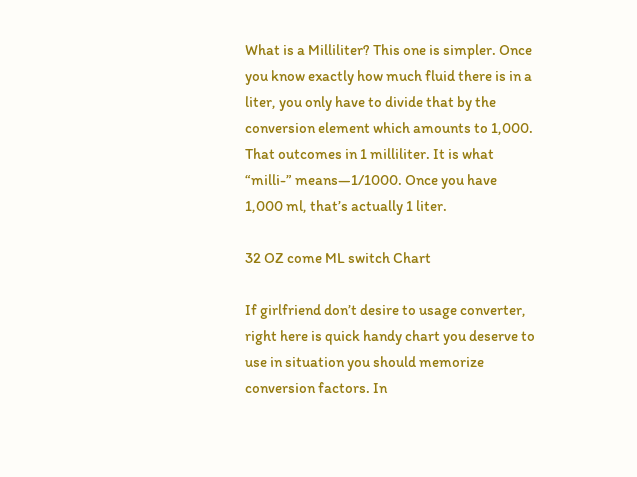What is a Milliliter? This one is simpler. Once you know exactly how much fluid there is in a liter, you only have to divide that by the conversion element which amounts to 1,000. That outcomes in 1 milliliter. It is what “milli-” means—1/1000. Once you have 1,000 ml, that’s actually 1 liter.

32 OZ come ML switch Chart

If girlfriend don’t desire to usage converter, right here is quick handy chart you deserve to use in situation you should memorize conversion factors. In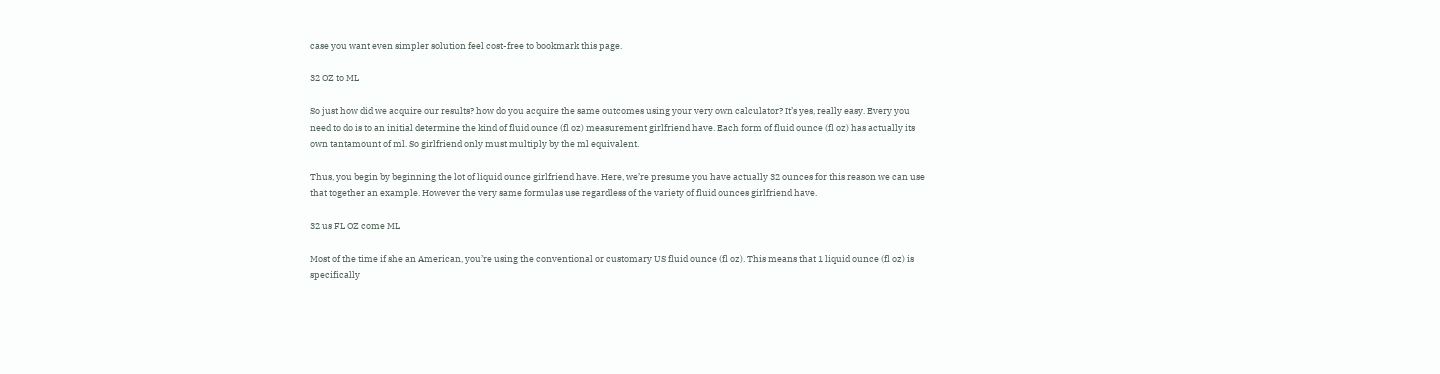case you want even simpler solution feel cost-free to bookmark this page.

32 OZ to ML

So just how did we acquire our results? how do you acquire the same outcomes using your very own calculator? It’s yes, really easy. Every you need to do is to an initial determine the kind of fluid ounce (fl oz) measurement girlfriend have. Each form of fluid ounce (fl oz) has actually its own tantamount of ml. So girlfriend only must multiply by the ml equivalent.

Thus, you begin by beginning the lot of liquid ounce girlfriend have. Here, we’re presume you have actually 32 ounces for this reason we can use that together an example. However the very same formulas use regardless of the variety of fluid ounces girlfriend have.

32 us FL OZ come ML

Most of the time if she an American, you’re using the conventional or customary US fluid ounce (fl oz). This means that 1 liquid ounce (fl oz) is specifically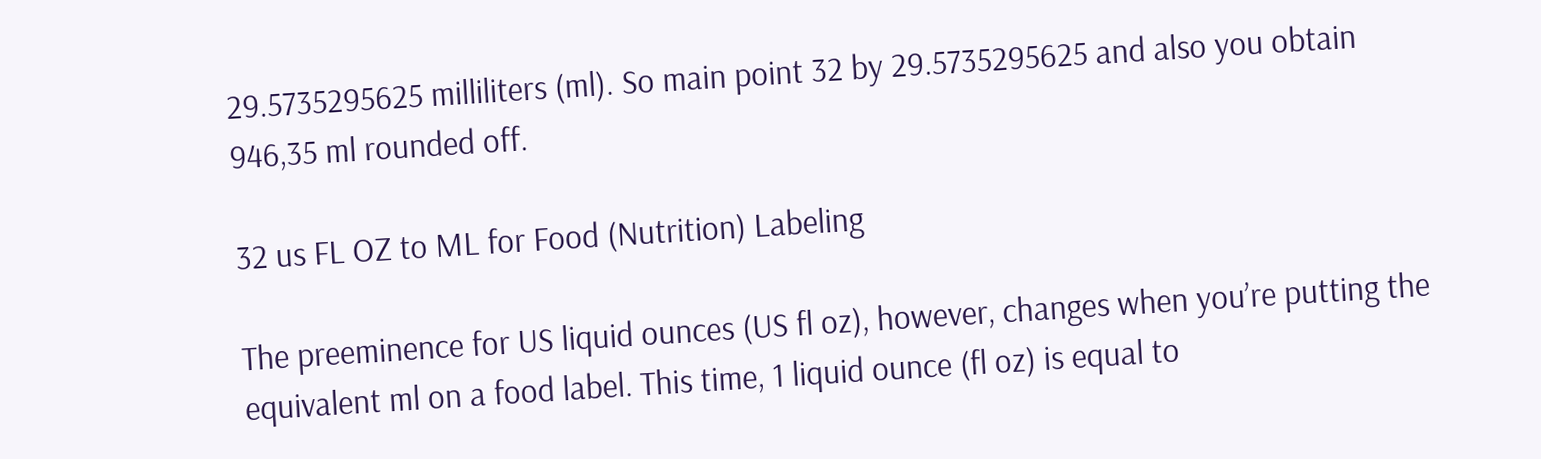29.5735295625 milliliters (ml). So main point 32 by 29.5735295625 and also you obtain 946,35 ml rounded off.

32 us FL OZ to ML for Food (Nutrition) Labeling

The preeminence for US liquid ounces (US fl oz), however, changes when you’re putting the equivalent ml on a food label. This time, 1 liquid ounce (fl oz) is equal to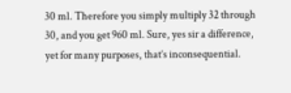30 ml. Therefore you simply multiply 32 through 30, and you get 960 ml. Sure, yes sir a difference, yet for many purposes, that’s inconsequential.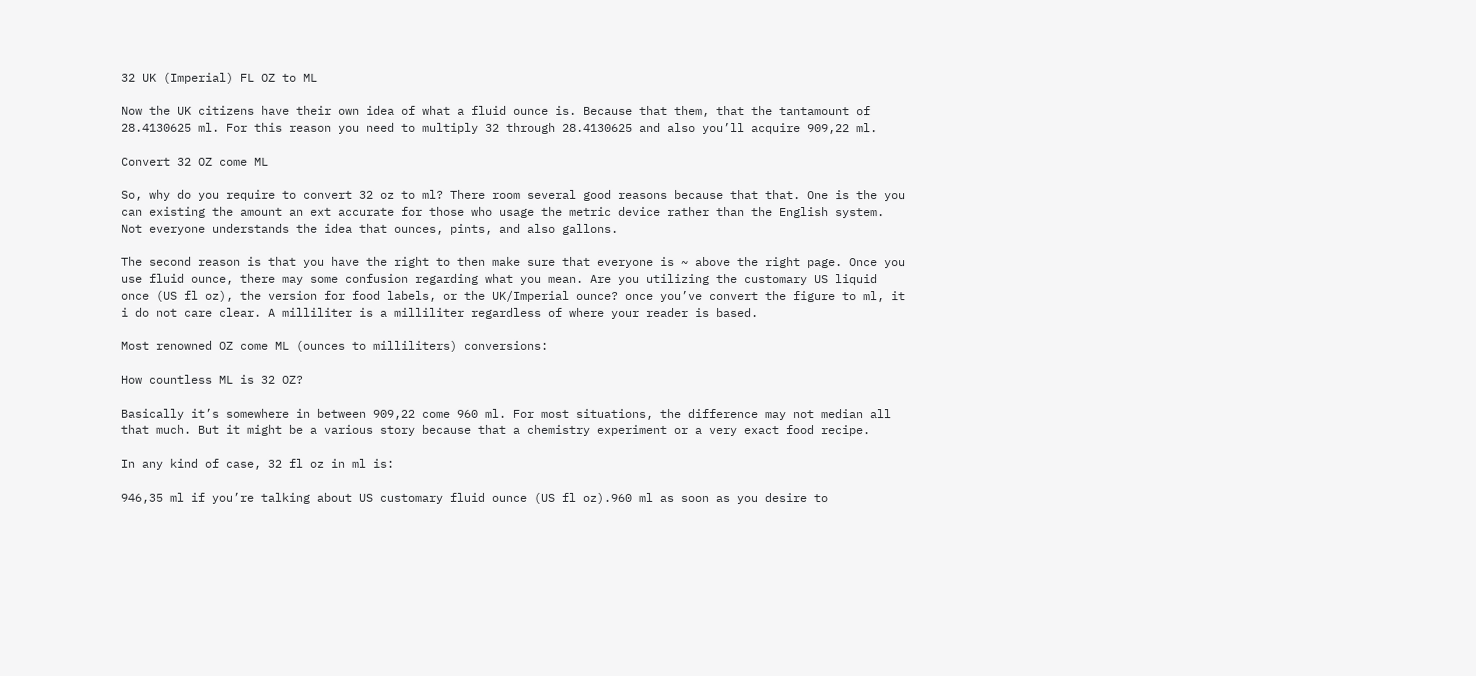32 UK (Imperial) FL OZ to ML

Now the UK citizens have their own idea of what a fluid ounce is. Because that them, that the tantamount of 28.4130625 ml. For this reason you need to multiply 32 through 28.4130625 and also you’ll acquire 909,22 ml.

Convert 32 OZ come ML

So, why do you require to convert 32 oz to ml? There room several good reasons because that that. One is the you can existing the amount an ext accurate for those who usage the metric device rather than the English system. Not everyone understands the idea that ounces, pints, and also gallons.

The second reason is that you have the right to then make sure that everyone is ~ above the right page. Once you use fluid ounce, there may some confusion regarding what you mean. Are you utilizing the customary US liquid once (US fl oz), the version for food labels, or the UK/Imperial ounce? once you’ve convert the figure to ml, it i do not care clear. A milliliter is a milliliter regardless of where your reader is based.

Most renowned OZ come ML (ounces to milliliters) conversions:

How countless ML is 32 OZ?

Basically it’s somewhere in between 909,22 come 960 ml. For most situations, the difference may not median all that much. But it might be a various story because that a chemistry experiment or a very exact food recipe.

In any kind of case, 32 fl oz in ml is:

946,35 ml if you’re talking about US customary fluid ounce (US fl oz).960 ml as soon as you desire to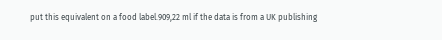put this equivalent on a food label.909,22 ml if the data is from a UK publishing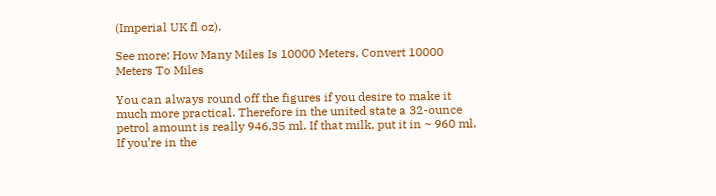(Imperial UK fl oz).

See more: How Many Miles Is 10000 Meters, Convert 10000 Meters To Miles

You can always round off the figures if you desire to make it much more practical. Therefore in the united state a 32-ounce petrol amount is really 946,35 ml. If that milk, put it in ~ 960 ml. If you’re in the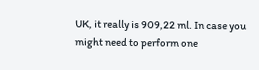UK, it really is 909,22 ml. In case you might need to perform one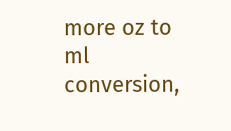more oz to ml conversion,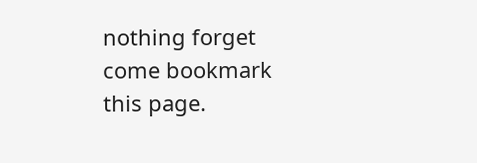nothing forget come bookmark this page.